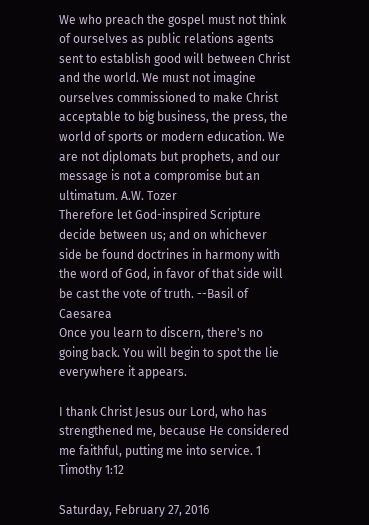We who preach the gospel must not think of ourselves as public relations agents sent to establish good will between Christ and the world. We must not imagine ourselves commissioned to make Christ acceptable to big business, the press, the world of sports or modern education. We are not diplomats but prophets, and our message is not a compromise but an ultimatum. A.W. Tozer
Therefore let God-inspired Scripture decide between us; and on whichever side be found doctrines in harmony with the word of God, in favor of that side will be cast the vote of truth. --Basil of Caesarea
Once you learn to discern, there's no going back. You will begin to spot the lie everywhere it appears.

I thank Christ Jesus our Lord, who has strengthened me, because He considered me faithful, putting me into service. 1 Timothy 1:12

Saturday, February 27, 2016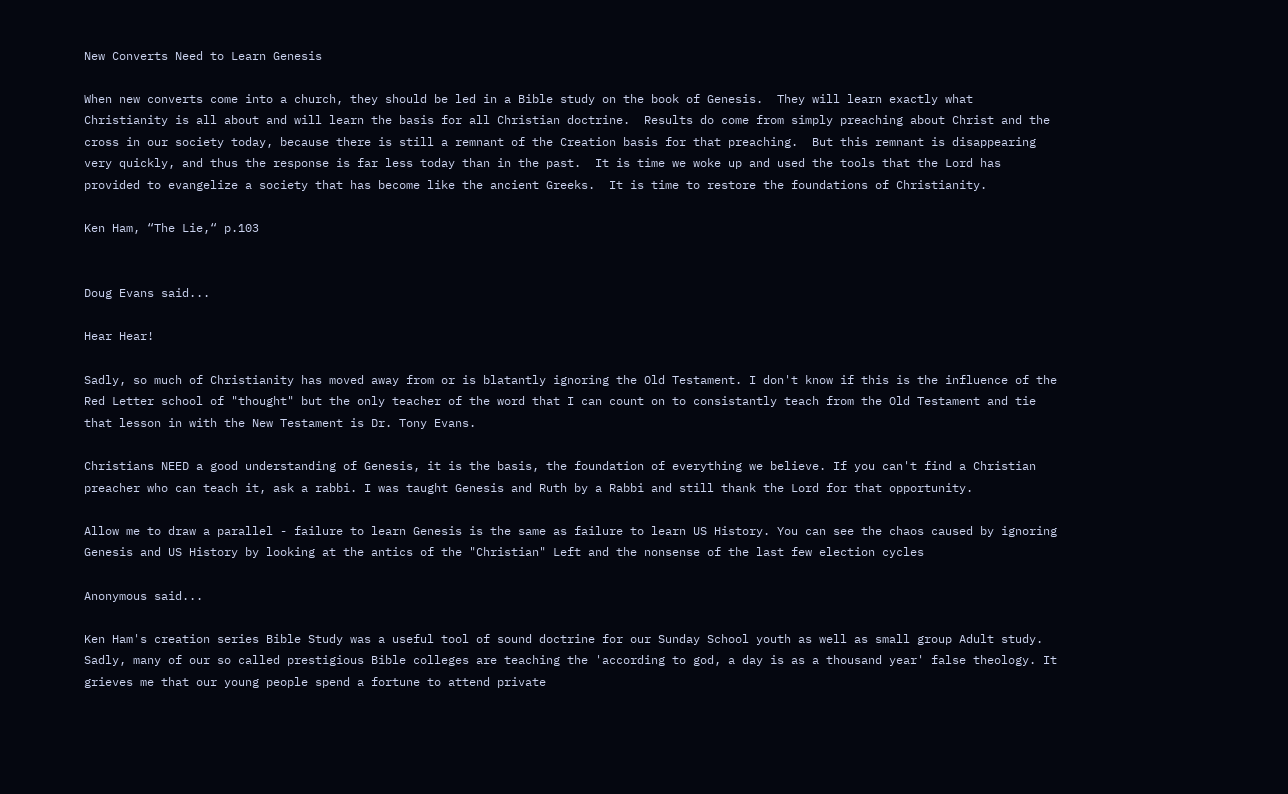New Converts Need to Learn Genesis

When new converts come into a church, they should be led in a Bible study on the book of Genesis.  They will learn exactly what Christianity is all about and will learn the basis for all Christian doctrine.  Results do come from simply preaching about Christ and the cross in our society today, because there is still a remnant of the Creation basis for that preaching.  But this remnant is disappearing very quickly, and thus the response is far less today than in the past.  It is time we woke up and used the tools that the Lord has provided to evangelize a society that has become like the ancient Greeks.  It is time to restore the foundations of Christianity.

Ken Ham, “The Lie,“ p.103


Doug Evans said...

Hear Hear!

Sadly, so much of Christianity has moved away from or is blatantly ignoring the Old Testament. I don't know if this is the influence of the Red Letter school of "thought" but the only teacher of the word that I can count on to consistantly teach from the Old Testament and tie that lesson in with the New Testament is Dr. Tony Evans.

Christians NEED a good understanding of Genesis, it is the basis, the foundation of everything we believe. If you can't find a Christian preacher who can teach it, ask a rabbi. I was taught Genesis and Ruth by a Rabbi and still thank the Lord for that opportunity.

Allow me to draw a parallel - failure to learn Genesis is the same as failure to learn US History. You can see the chaos caused by ignoring Genesis and US History by looking at the antics of the "Christian" Left and the nonsense of the last few election cycles

Anonymous said...

Ken Ham's creation series Bible Study was a useful tool of sound doctrine for our Sunday School youth as well as small group Adult study. Sadly, many of our so called prestigious Bible colleges are teaching the 'according to god, a day is as a thousand year' false theology. It grieves me that our young people spend a fortune to attend private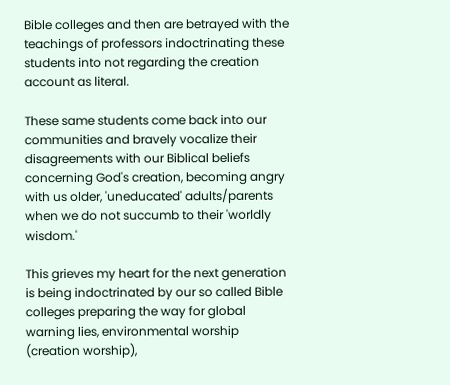Bible colleges and then are betrayed with the teachings of professors indoctrinating these students into not regarding the creation account as literal.

These same students come back into our communities and bravely vocalize their disagreements with our Biblical beliefs concerning God's creation, becoming angry with us older, 'uneducated' adults/parents when we do not succumb to their 'worldly wisdom.'

This grieves my heart for the next generation is being indoctrinated by our so called Bible colleges preparing the way for global warning lies, environmental worship (creation worship),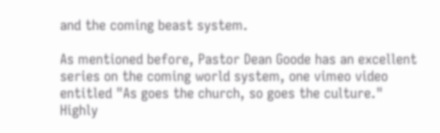and the coming beast system.

As mentioned before, Pastor Dean Goode has an excellent series on the coming world system, one vimeo video entitled "As goes the church, so goes the culture." Highly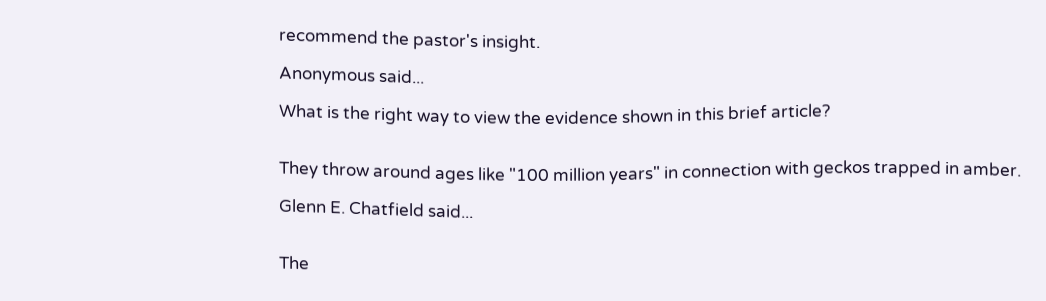recommend the pastor's insight.

Anonymous said...

What is the right way to view the evidence shown in this brief article?


They throw around ages like "100 million years" in connection with geckos trapped in amber.

Glenn E. Chatfield said...


The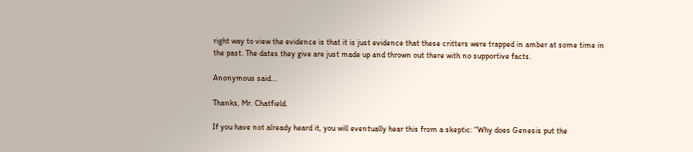right way to view the evidence is that it is just evidence that these critters were trapped in amber at some time in the past. The dates they give are just made up and thrown out there with no supportive facts.

Anonymous said...

Thanks, Mr. Chatfield.

If you have not already heard it, you will eventually hear this from a skeptic: "Why does Genesis put the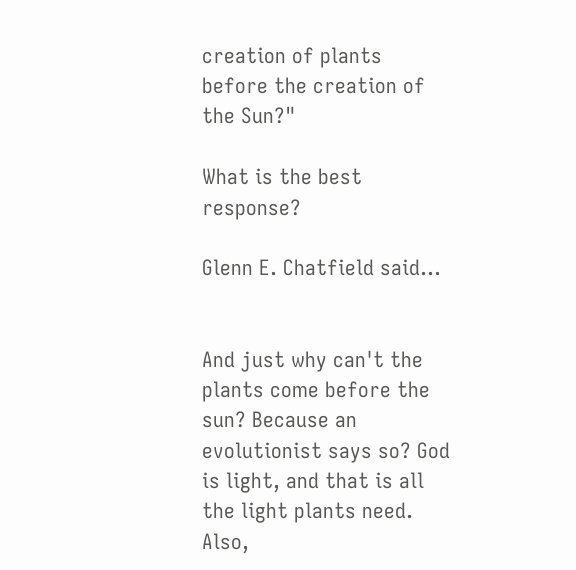creation of plants before the creation of the Sun?"

What is the best response?

Glenn E. Chatfield said...


And just why can't the plants come before the sun? Because an evolutionist says so? God is light, and that is all the light plants need. Also,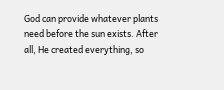God can provide whatever plants need before the sun exists. After all, He created everything, so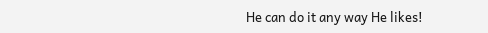He can do it any way He likes!